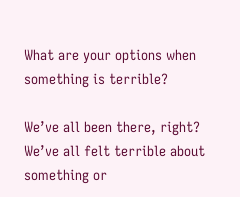What are your options when something is terrible?

We’ve all been there, right? We’ve all felt terrible about something or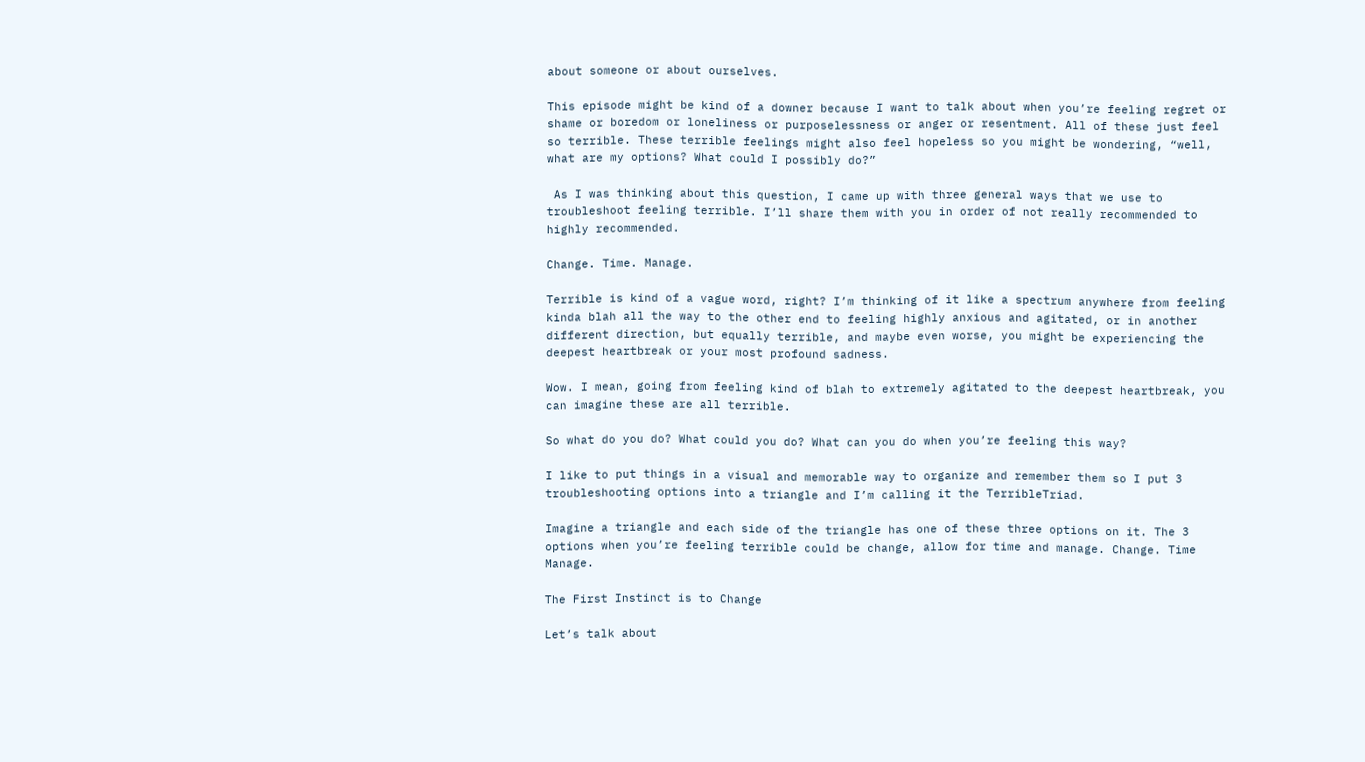about someone or about ourselves.

This episode might be kind of a downer because I want to talk about when you’re feeling regret or shame or boredom or loneliness or purposelessness or anger or resentment. All of these just feel so terrible. These terrible feelings might also feel hopeless so you might be wondering, “well, what are my options? What could I possibly do?”

 As I was thinking about this question, I came up with three general ways that we use to troubleshoot feeling terrible. I’ll share them with you in order of not really recommended to highly recommended.

Change. Time. Manage.

Terrible is kind of a vague word, right? I’m thinking of it like a spectrum anywhere from feeling kinda blah all the way to the other end to feeling highly anxious and agitated, or in another different direction, but equally terrible, and maybe even worse, you might be experiencing the deepest heartbreak or your most profound sadness.

Wow. I mean, going from feeling kind of blah to extremely agitated to the deepest heartbreak, you can imagine these are all terrible.

So what do you do? What could you do? What can you do when you’re feeling this way?

I like to put things in a visual and memorable way to organize and remember them so I put 3 troubleshooting options into a triangle and I’m calling it the TerribleTriad.

Imagine a triangle and each side of the triangle has one of these three options on it. The 3 options when you’re feeling terrible could be change, allow for time and manage. Change. Time Manage.

The First Instinct is to Change

Let’s talk about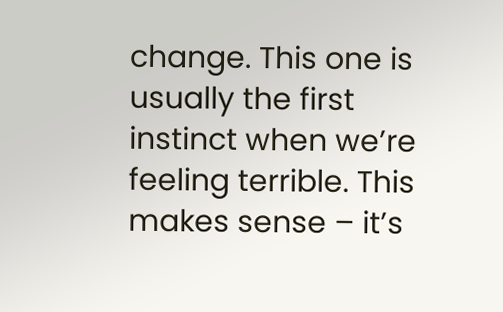change. This one is usually the first instinct when we’re feeling terrible. This makes sense – it’s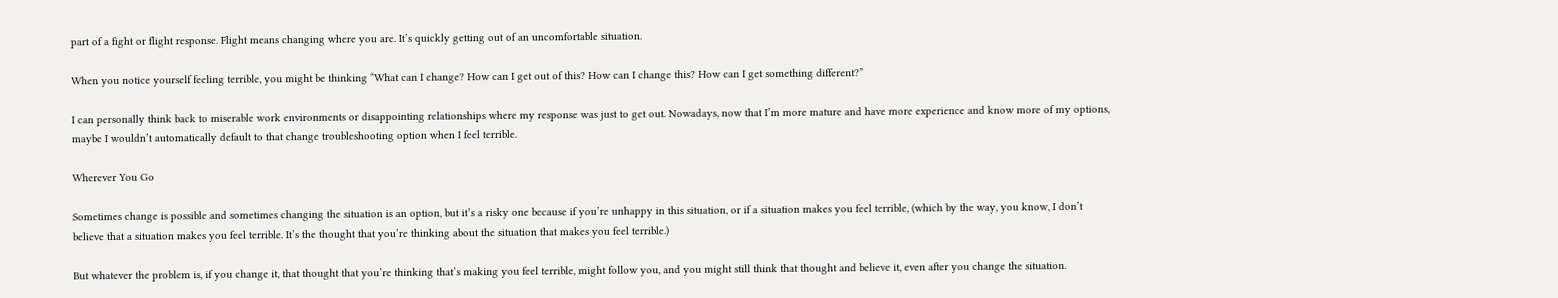part of a fight or flight response. Flight means changing where you are. It’s quickly getting out of an uncomfortable situation.

When you notice yourself feeling terrible, you might be thinking “What can I change? How can I get out of this? How can I change this? How can I get something different?”

I can personally think back to miserable work environments or disappointing relationships where my response was just to get out. Nowadays, now that I’m more mature and have more experience and know more of my options, maybe I wouldn’t automatically default to that change troubleshooting option when I feel terrible.

Wherever You Go

Sometimes change is possible and sometimes changing the situation is an option, but it’s a risky one because if you’re unhappy in this situation, or if a situation makes you feel terrible, (which by the way, you know, I don’t believe that a situation makes you feel terrible. It’s the thought that you’re thinking about the situation that makes you feel terrible.)

But whatever the problem is, if you change it, that thought that you’re thinking that’s making you feel terrible, might follow you, and you might still think that thought and believe it, even after you change the situation.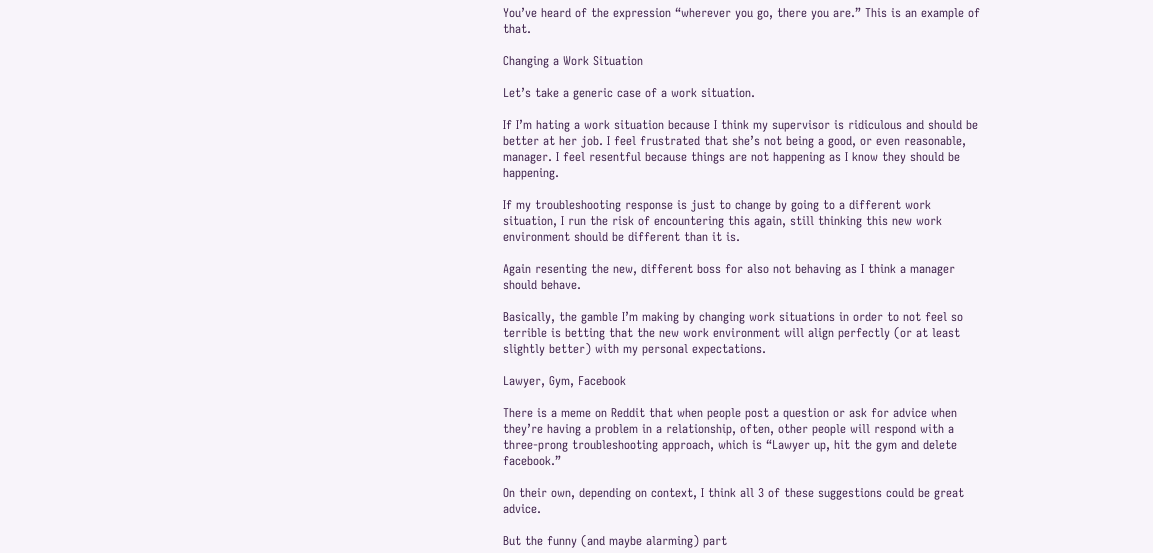You’ve heard of the expression “wherever you go, there you are.” This is an example of that.

Changing a Work Situation

Let’s take a generic case of a work situation.

If I’m hating a work situation because I think my supervisor is ridiculous and should be better at her job. I feel frustrated that she’s not being a good, or even reasonable, manager. I feel resentful because things are not happening as I know they should be happening.

If my troubleshooting response is just to change by going to a different work situation, I run the risk of encountering this again, still thinking this new work environment should be different than it is.

Again resenting the new, different boss for also not behaving as I think a manager should behave.

Basically, the gamble I’m making by changing work situations in order to not feel so terrible is betting that the new work environment will align perfectly (or at least slightly better) with my personal expectations.

Lawyer, Gym, Facebook

There is a meme on Reddit that when people post a question or ask for advice when they’re having a problem in a relationship, often, other people will respond with a three-prong troubleshooting approach, which is “Lawyer up, hit the gym and delete facebook.”

On their own, depending on context, I think all 3 of these suggestions could be great advice.

But the funny (and maybe alarming) part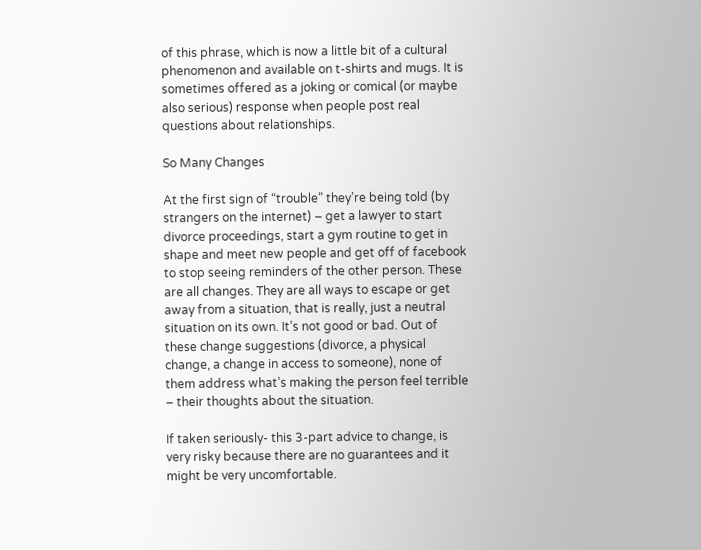of this phrase, which is now a little bit of a cultural phenomenon and available on t-shirts and mugs. It is sometimes offered as a joking or comical (or maybe also serious) response when people post real questions about relationships.

So Many Changes

At the first sign of “trouble” they’re being told (by strangers on the internet) – get a lawyer to start divorce proceedings, start a gym routine to get in shape and meet new people and get off of facebook to stop seeing reminders of the other person. These are all changes. They are all ways to escape or get away from a situation, that is really, just a neutral situation on its own. It’s not good or bad. Out of these change suggestions (divorce, a physical change, a change in access to someone), none of them address what’s making the person feel terrible – their thoughts about the situation.

If taken seriously- this 3-part advice to change, is very risky because there are no guarantees and it might be very uncomfortable.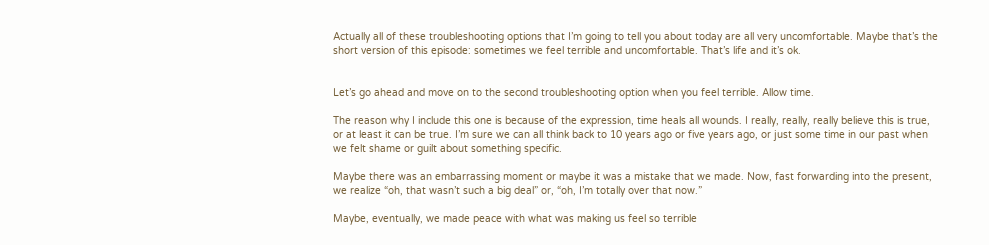Actually all of these troubleshooting options that I’m going to tell you about today are all very uncomfortable. Maybe that’s the short version of this episode: sometimes we feel terrible and uncomfortable. That’s life and it’s ok.


Let’s go ahead and move on to the second troubleshooting option when you feel terrible. Allow time.

The reason why I include this one is because of the expression, time heals all wounds. I really, really, really believe this is true, or at least it can be true. I’m sure we can all think back to 10 years ago or five years ago, or just some time in our past when we felt shame or guilt about something specific.

Maybe there was an embarrassing moment or maybe it was a mistake that we made. Now, fast forwarding into the present, we realize “oh, that wasn’t such a big deal” or, “oh, I’m totally over that now.”

Maybe, eventually, we made peace with what was making us feel so terrible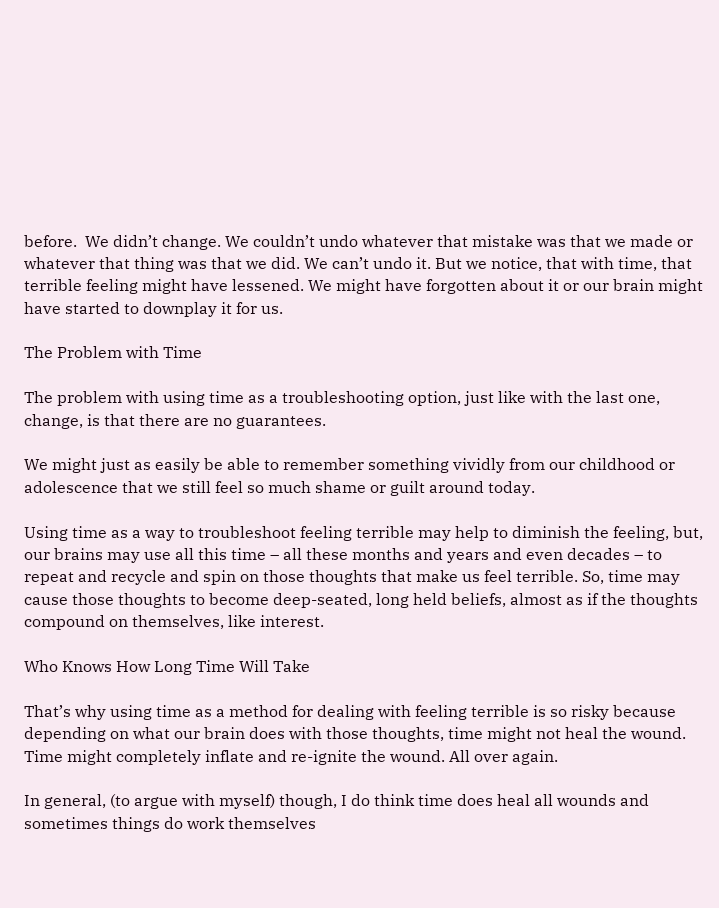before.  We didn’t change. We couldn’t undo whatever that mistake was that we made or whatever that thing was that we did. We can’t undo it. But we notice, that with time, that terrible feeling might have lessened. We might have forgotten about it or our brain might have started to downplay it for us.

The Problem with Time

The problem with using time as a troubleshooting option, just like with the last one, change, is that there are no guarantees.

We might just as easily be able to remember something vividly from our childhood or adolescence that we still feel so much shame or guilt around today.

Using time as a way to troubleshoot feeling terrible may help to diminish the feeling, but, our brains may use all this time – all these months and years and even decades – to repeat and recycle and spin on those thoughts that make us feel terrible. So, time may cause those thoughts to become deep-seated, long held beliefs, almost as if the thoughts compound on themselves, like interest.

Who Knows How Long Time Will Take

That’s why using time as a method for dealing with feeling terrible is so risky because depending on what our brain does with those thoughts, time might not heal the wound. Time might completely inflate and re-ignite the wound. All over again.

In general, (to argue with myself) though, I do think time does heal all wounds and sometimes things do work themselves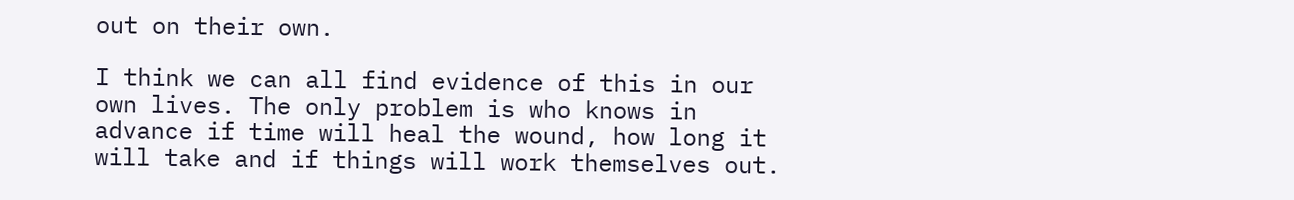out on their own.

I think we can all find evidence of this in our own lives. The only problem is who knows in advance if time will heal the wound, how long it will take and if things will work themselves out.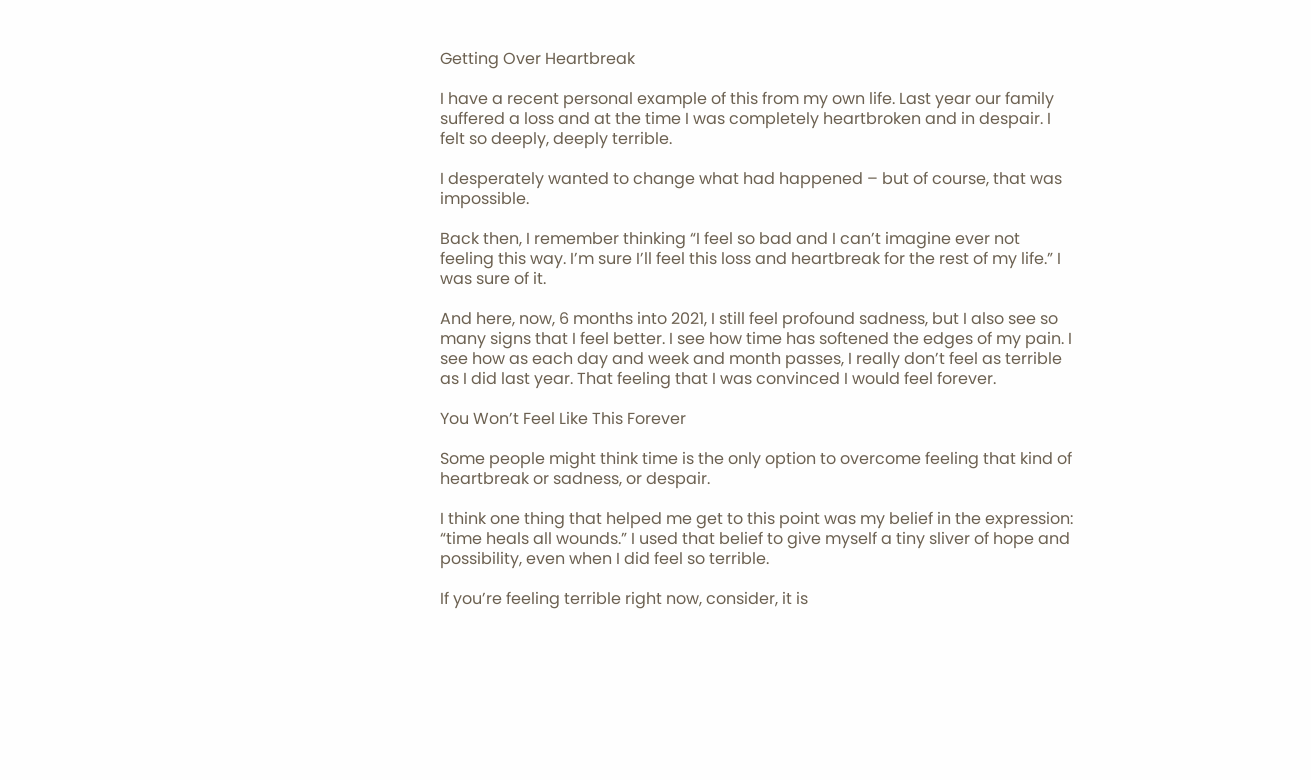Getting Over Heartbreak

I have a recent personal example of this from my own life. Last year our family suffered a loss and at the time I was completely heartbroken and in despair. I felt so deeply, deeply terrible.

I desperately wanted to change what had happened – but of course, that was impossible.

Back then, I remember thinking “I feel so bad and I can’t imagine ever not feeling this way. I’m sure I’ll feel this loss and heartbreak for the rest of my life.” I was sure of it.

And here, now, 6 months into 2021, I still feel profound sadness, but I also see so many signs that I feel better. I see how time has softened the edges of my pain. I see how as each day and week and month passes, I really don’t feel as terrible as I did last year. That feeling that I was convinced I would feel forever.

You Won’t Feel Like This Forever

Some people might think time is the only option to overcome feeling that kind of heartbreak or sadness, or despair.

I think one thing that helped me get to this point was my belief in the expression: “time heals all wounds.” I used that belief to give myself a tiny sliver of hope and possibility, even when I did feel so terrible.

If you’re feeling terrible right now, consider, it is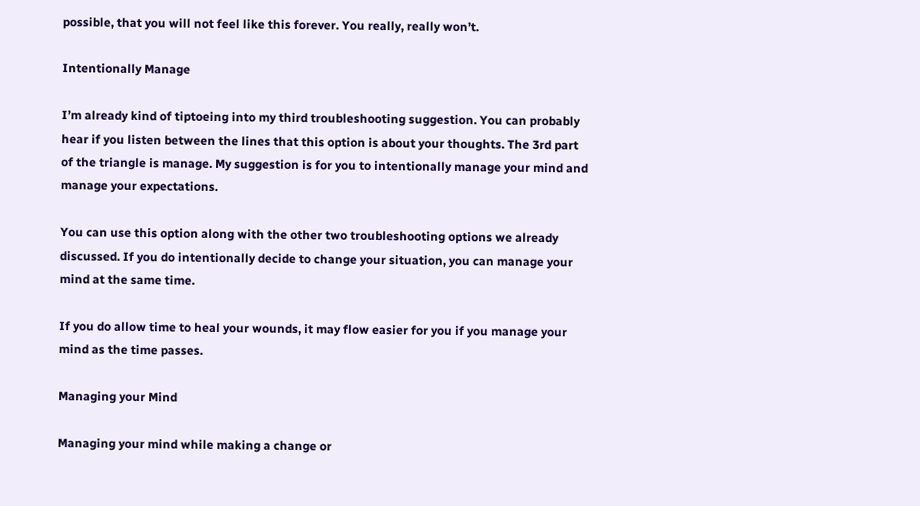possible, that you will not feel like this forever. You really, really won’t.

Intentionally Manage

I’m already kind of tiptoeing into my third troubleshooting suggestion. You can probably hear if you listen between the lines that this option is about your thoughts. The 3rd part of the triangle is manage. My suggestion is for you to intentionally manage your mind and manage your expectations.

You can use this option along with the other two troubleshooting options we already discussed. If you do intentionally decide to change your situation, you can manage your mind at the same time.

If you do allow time to heal your wounds, it may flow easier for you if you manage your mind as the time passes.

Managing your Mind

Managing your mind while making a change or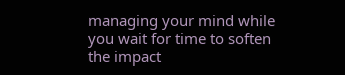managing your mind while you wait for time to soften the impact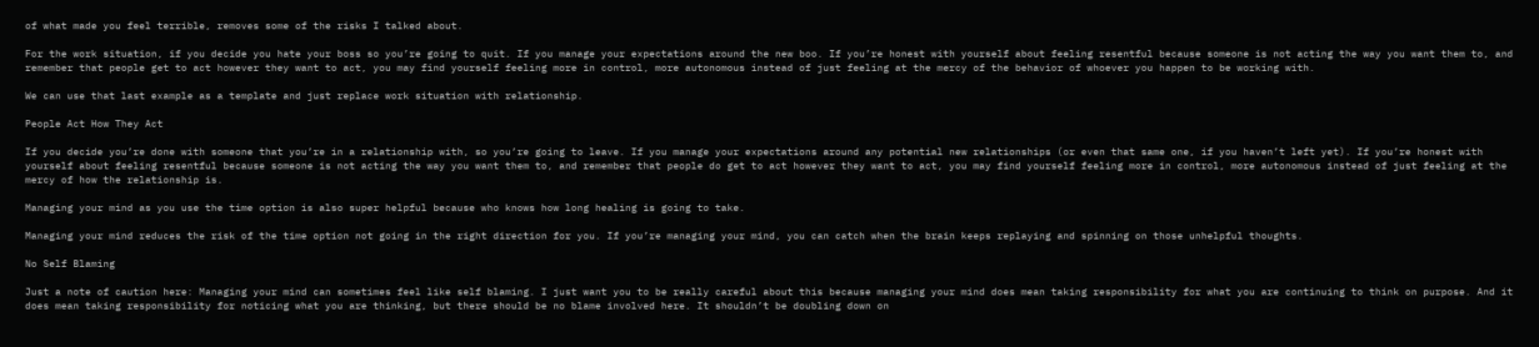of what made you feel terrible, removes some of the risks I talked about.

For the work situation, if you decide you hate your boss so you’re going to quit. If you manage your expectations around the new boo. If you’re honest with yourself about feeling resentful because someone is not acting the way you want them to, and remember that people get to act however they want to act, you may find yourself feeling more in control, more autonomous instead of just feeling at the mercy of the behavior of whoever you happen to be working with.

We can use that last example as a template and just replace work situation with relationship.

People Act How They Act

If you decide you’re done with someone that you’re in a relationship with, so you’re going to leave. If you manage your expectations around any potential new relationships (or even that same one, if you haven’t left yet). If you’re honest with yourself about feeling resentful because someone is not acting the way you want them to, and remember that people do get to act however they want to act, you may find yourself feeling more in control, more autonomous instead of just feeling at the mercy of how the relationship is.

Managing your mind as you use the time option is also super helpful because who knows how long healing is going to take.

Managing your mind reduces the risk of the time option not going in the right direction for you. If you’re managing your mind, you can catch when the brain keeps replaying and spinning on those unhelpful thoughts.

No Self Blaming

Just a note of caution here: Managing your mind can sometimes feel like self blaming. I just want you to be really careful about this because managing your mind does mean taking responsibility for what you are continuing to think on purpose. And it does mean taking responsibility for noticing what you are thinking, but there should be no blame involved here. It shouldn’t be doubling down on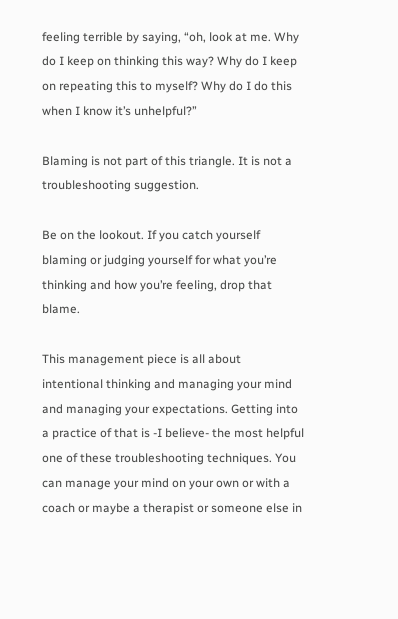feeling terrible by saying, “oh, look at me. Why do I keep on thinking this way? Why do I keep on repeating this to myself? Why do I do this when I know it’s unhelpful?”

Blaming is not part of this triangle. It is not a troubleshooting suggestion.

Be on the lookout. If you catch yourself blaming or judging yourself for what you’re thinking and how you’re feeling, drop that blame.

This management piece is all about intentional thinking and managing your mind and managing your expectations. Getting into a practice of that is -I believe- the most helpful one of these troubleshooting techniques. You can manage your mind on your own or with a coach or maybe a therapist or someone else in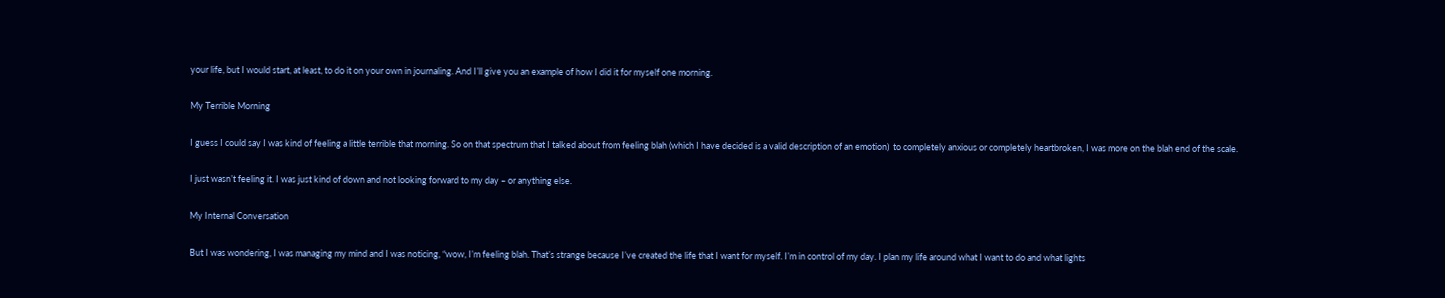your life, but I would start, at least, to do it on your own in journaling. And I’ll give you an example of how I did it for myself one morning.

My Terrible Morning

I guess I could say I was kind of feeling a little terrible that morning. So on that spectrum that I talked about from feeling blah (which I have decided is a valid description of an emotion)  to completely anxious or completely heartbroken, I was more on the blah end of the scale.

I just wasn’t feeling it. I was just kind of down and not looking forward to my day – or anything else.

My Internal Conversation

But I was wondering, I was managing my mind and I was noticing, “wow, I’m feeling blah. That’s strange because I’ve created the life that I want for myself. I’m in control of my day. I plan my life around what I want to do and what lights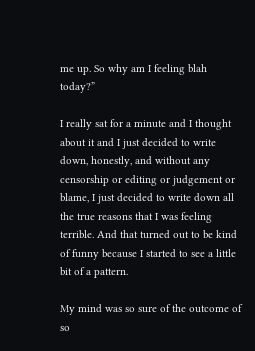me up. So why am I feeling blah today?”

I really sat for a minute and I thought about it and I just decided to write down, honestly, and without any censorship or editing or judgement or blame, I just decided to write down all the true reasons that I was feeling terrible. And that turned out to be kind of funny because I started to see a little bit of a pattern.

My mind was so sure of the outcome of so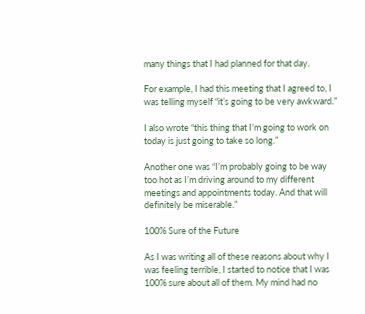many things that I had planned for that day.

For example, I had this meeting that I agreed to, I was telling myself “it’s going to be very awkward.”

I also wrote “this thing that I’m going to work on today is just going to take so long.”

Another one was “I’m probably going to be way too hot as I’m driving around to my different meetings and appointments today. And that will definitely be miserable.”

100% Sure of the Future

As I was writing all of these reasons about why I was feeling terrible, I started to notice that I was 100% sure about all of them. My mind had no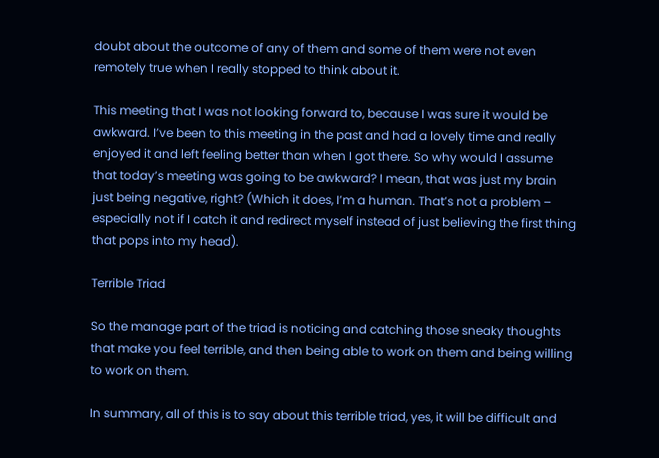doubt about the outcome of any of them and some of them were not even remotely true when I really stopped to think about it.

This meeting that I was not looking forward to, because I was sure it would be awkward. I’ve been to this meeting in the past and had a lovely time and really enjoyed it and left feeling better than when I got there. So why would I assume that today’s meeting was going to be awkward? I mean, that was just my brain just being negative, right? (Which it does, I’m a human. That’s not a problem – especially not if I catch it and redirect myself instead of just believing the first thing that pops into my head).

Terrible Triad

So the manage part of the triad is noticing and catching those sneaky thoughts that make you feel terrible, and then being able to work on them and being willing to work on them.

In summary, all of this is to say about this terrible triad, yes, it will be difficult and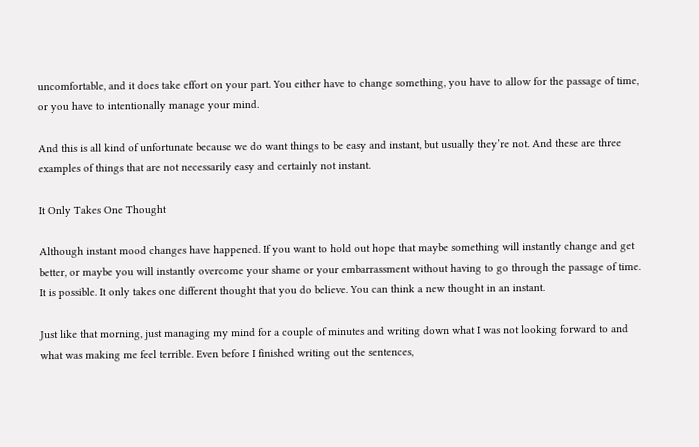uncomfortable, and it does take effort on your part. You either have to change something, you have to allow for the passage of time, or you have to intentionally manage your mind.

And this is all kind of unfortunate because we do want things to be easy and instant, but usually they’re not. And these are three examples of things that are not necessarily easy and certainly not instant.

It Only Takes One Thought

Although instant mood changes have happened. If you want to hold out hope that maybe something will instantly change and get better, or maybe you will instantly overcome your shame or your embarrassment without having to go through the passage of time. It is possible. It only takes one different thought that you do believe. You can think a new thought in an instant.

Just like that morning, just managing my mind for a couple of minutes and writing down what I was not looking forward to and what was making me feel terrible. Even before I finished writing out the sentences,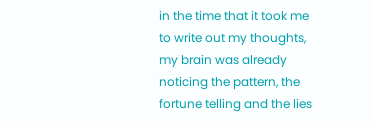in the time that it took me to write out my thoughts, my brain was already noticing the pattern, the fortune telling and the lies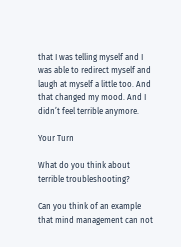that I was telling myself and I was able to redirect myself and laugh at myself a little too. And that changed my mood. And I didn’t feel terrible anymore.

Your Turn

What do you think about terrible troubleshooting?

Can you think of an example that mind management can not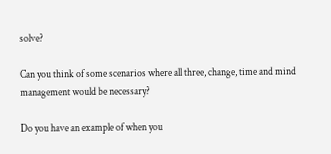solve?

Can you think of some scenarios where all three, change, time and mind management would be necessary?

Do you have an example of when you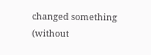changed something (without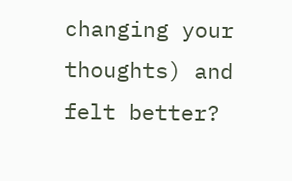changing your thoughts) and felt better?